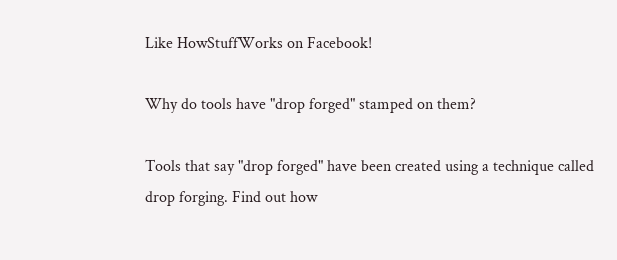Like HowStuffWorks on Facebook!

Why do tools have "drop forged" stamped on them?

Tools that say "drop forged" have been created using a technique called drop forging. Find out how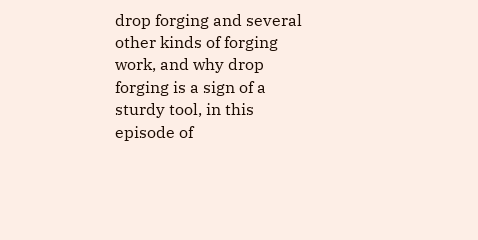drop forging and several other kinds of forging work, and why drop forging is a sign of a sturdy tool, in this episode of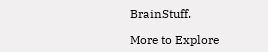BrainStuff.

More to Explore